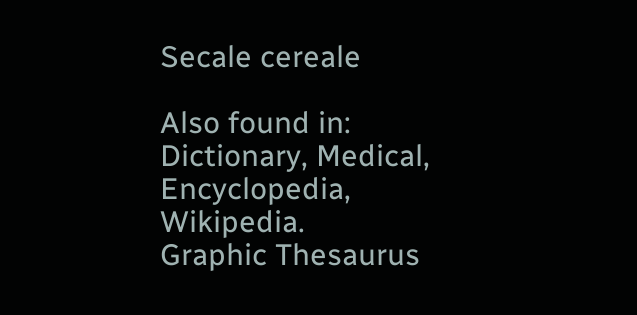Secale cereale

Also found in: Dictionary, Medical, Encyclopedia, Wikipedia.
Graphic Thesaurus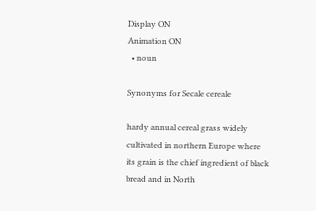Display ON
Animation ON
  • noun

Synonyms for Secale cereale

hardy annual cereal grass widely cultivated in northern Europe where its grain is the chief ingredient of black bread and in North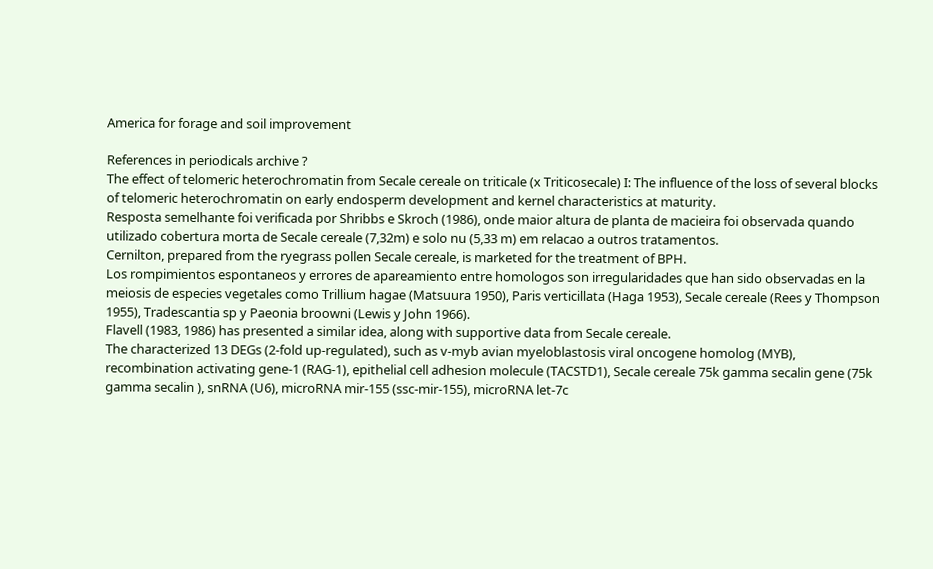America for forage and soil improvement

References in periodicals archive ?
The effect of telomeric heterochromatin from Secale cereale on triticale (x Triticosecale) I: The influence of the loss of several blocks of telomeric heterochromatin on early endosperm development and kernel characteristics at maturity.
Resposta semelhante foi verificada por Shribbs e Skroch (1986), onde maior altura de planta de macieira foi observada quando utilizado cobertura morta de Secale cereale (7,32m) e solo nu (5,33 m) em relacao a outros tratamentos.
Cernilton, prepared from the ryegrass pollen Secale cereale, is marketed for the treatment of BPH.
Los rompimientos espontaneos y errores de apareamiento entre homologos son irregularidades que han sido observadas en la meiosis de especies vegetales como Trillium hagae (Matsuura 1950), Paris verticillata (Haga 1953), Secale cereale (Rees y Thompson 1955), Tradescantia sp y Paeonia broowni (Lewis y John 1966).
Flavell (1983, 1986) has presented a similar idea, along with supportive data from Secale cereale.
The characterized 13 DEGs (2-fold up-regulated), such as v-myb avian myeloblastosis viral oncogene homolog (MYB), recombination activating gene-1 (RAG-1), epithelial cell adhesion molecule (TACSTD1), Secale cereale 75k gamma secalin gene (75k gamma secalin ), snRNA (U6), microRNA mir-155 (ssc-mir-155), microRNA let-7c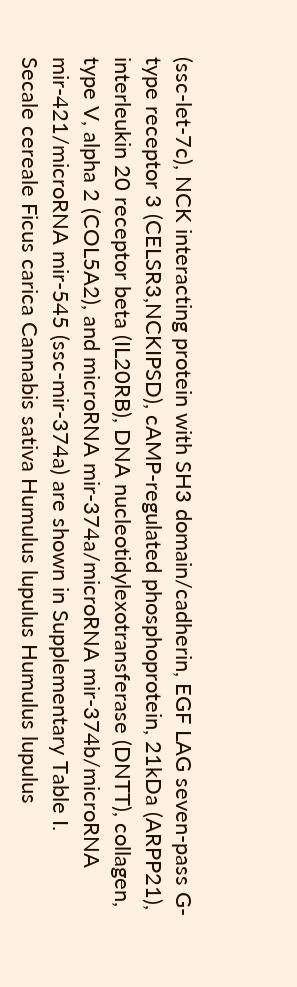(ssc-let-7c), NCK interacting protein with SH3 domain/cadherin, EGF LAG seven-pass G-type receptor 3 (CELSR3,NCKIPSD), cAMP-regulated phosphoprotein, 21kDa (ARPP21), interleukin 20 receptor beta (IL20RB), DNA nucleotidylexotransferase (DNTT), collagen, type V, alpha 2 (COL5A2), and microRNA mir-374a/microRNA mir-374b/microRNA mir-421/microRNA mir-545 (ssc-mir-374a) are shown in Supplementary Table I.
Secale cereale Ficus carica Cannabis sativa Humulus lupulus Humulus lupulus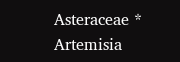Asteraceae * Artemisia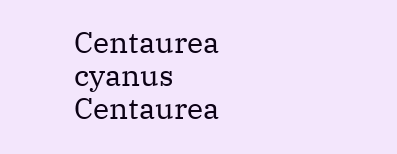Centaurea cyanus Centaurea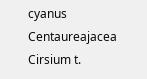cyanus Centaureajacea Cirsium t.